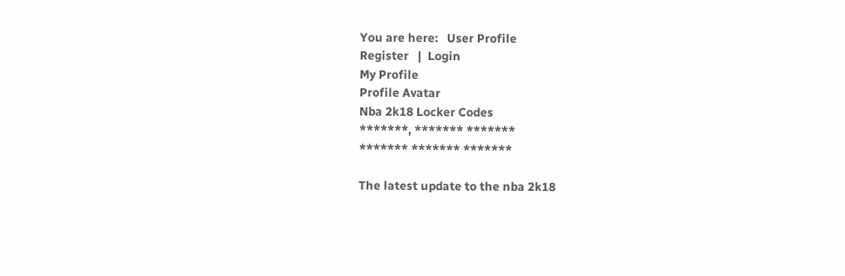You are here:   User Profile
Register   |  Login
My Profile
Profile Avatar
Nba 2k18 Locker Codes
*******, ******* *******
******* ******* *******

The latest update to the nba 2k18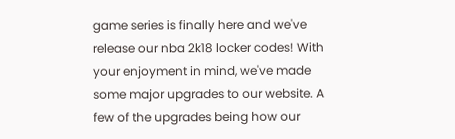game series is finally here and we've release our nba 2k18 locker codes! With your enjoyment in mind, we've made some major upgrades to our website. A few of the upgrades being how our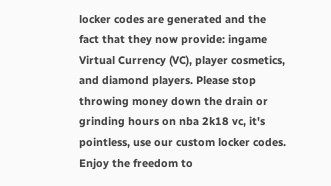locker codes are generated and the fact that they now provide: ingame Virtual Currency (VC), player cosmetics, and diamond players. Please stop throwing money down the drain or grinding hours on nba 2k18 vc, it's pointless, use our custom locker codes. Enjoy the freedom to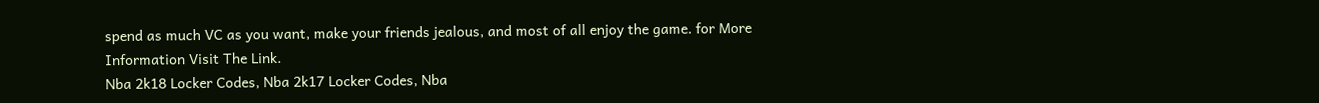spend as much VC as you want, make your friends jealous, and most of all enjoy the game. for More Information Visit The Link.
Nba 2k18 Locker Codes, Nba 2k17 Locker Codes, Nba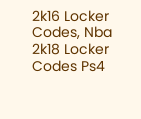2k16 Locker Codes, Nba 2k18 Locker Codes Ps4